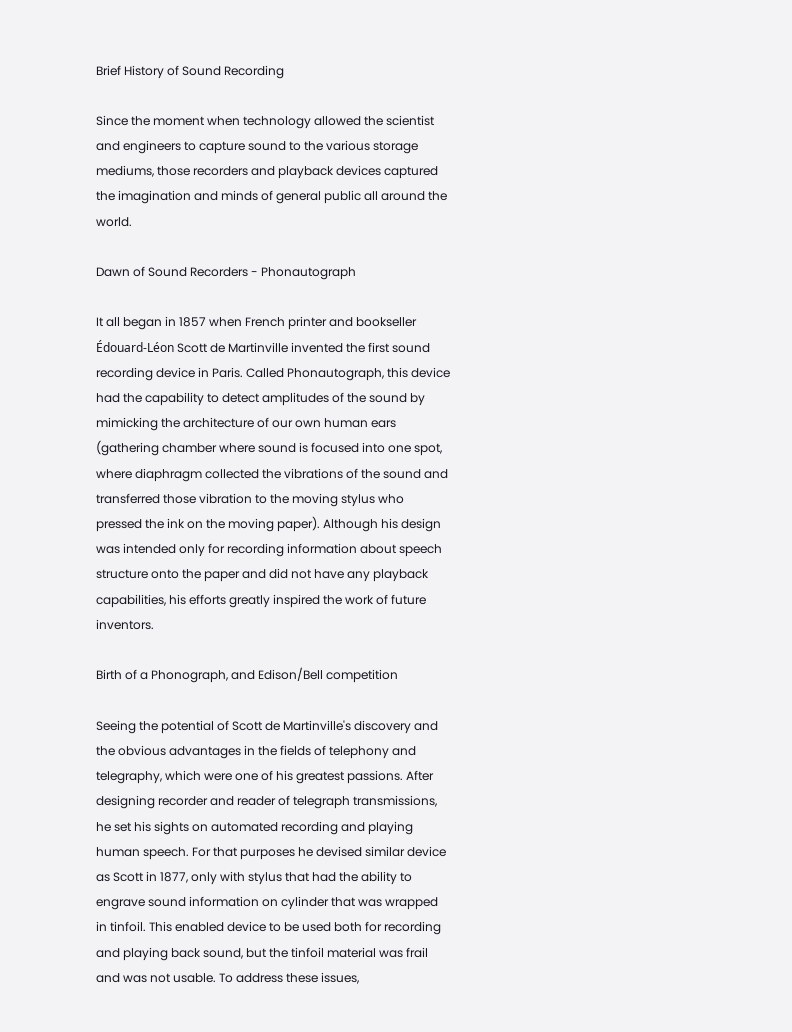Brief History of Sound Recording

Since the moment when technology allowed the scientist and engineers to capture sound to the various storage mediums, those recorders and playback devices captured the imagination and minds of general public all around the world.

Dawn of Sound Recorders - Phonautograph

It all began in 1857 when French printer and bookseller Édouard-Léon Scott de Martinville invented the first sound recording device in Paris. Called Phonautograph, this device had the capability to detect amplitudes of the sound by mimicking the architecture of our own human ears (gathering chamber where sound is focused into one spot, where diaphragm collected the vibrations of the sound and transferred those vibration to the moving stylus who pressed the ink on the moving paper). Although his design was intended only for recording information about speech structure onto the paper and did not have any playback capabilities, his efforts greatly inspired the work of future inventors.

Birth of a Phonograph, and Edison/Bell competition

Seeing the potential of Scott de Martinville's discovery and the obvious advantages in the fields of telephony and telegraphy, which were one of his greatest passions. After designing recorder and reader of telegraph transmissions, he set his sights on automated recording and playing human speech. For that purposes he devised similar device as Scott in 1877, only with stylus that had the ability to engrave sound information on cylinder that was wrapped in tinfoil. This enabled device to be used both for recording and playing back sound, but the tinfoil material was frail and was not usable. To address these issues,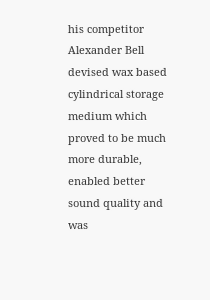his competitor Alexander Bell devised wax based cylindrical storage medium which proved to be much more durable, enabled better sound quality and was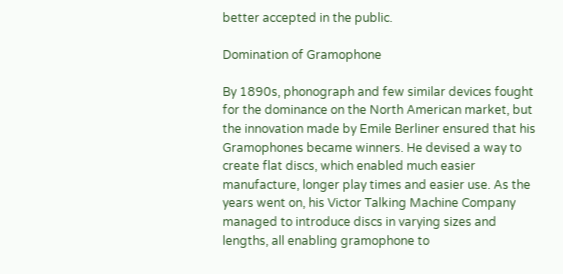better accepted in the public.

Domination of Gramophone

By 1890s, phonograph and few similar devices fought for the dominance on the North American market, but the innovation made by Emile Berliner ensured that his Gramophones became winners. He devised a way to create flat discs, which enabled much easier manufacture, longer play times and easier use. As the years went on, his Victor Talking Machine Company managed to introduce discs in varying sizes and lengths, all enabling gramophone to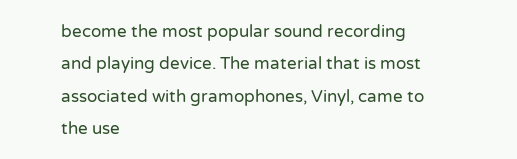become the most popular sound recording and playing device. The material that is most associated with gramophones, Vinyl, came to the use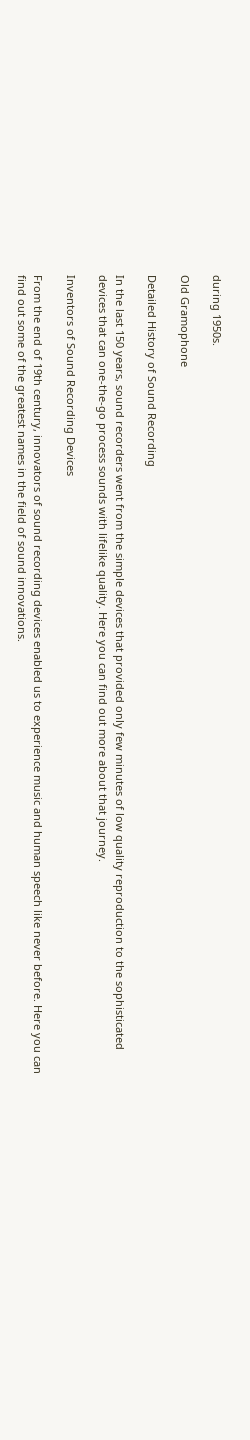during 1950s.

Old Gramophone

Detailed History of Sound Recording

In the last 150 years, sound recorders went from the simple devices that provided only few minutes of low quality reproduction to the sophisticated devices that can one-the-go process sounds with lifelike quality. Here you can find out more about that journey.

Inventors of Sound Recording Devices

From the end of 19th century, innovators of sound recording devices enabled us to experience music and human speech like never before. Here you can find out some of the greatest names in the field of sound innovations.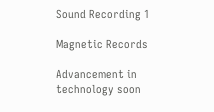Sound Recording 1

Magnetic Records

Advancement in technology soon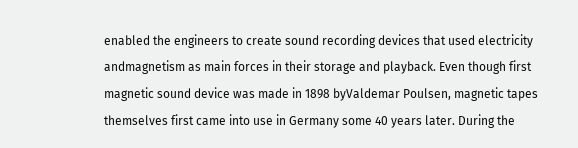enabled the engineers to create sound recording devices that used electricity andmagnetism as main forces in their storage and playback. Even though first magnetic sound device was made in 1898 byValdemar Poulsen, magnetic tapes themselves first came into use in Germany some 40 years later. During the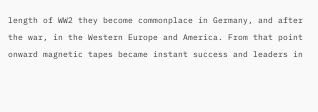length of WW2 they become commonplace in Germany, and after the war, in the Western Europe and America. From that point onward magnetic tapes became instant success and leaders in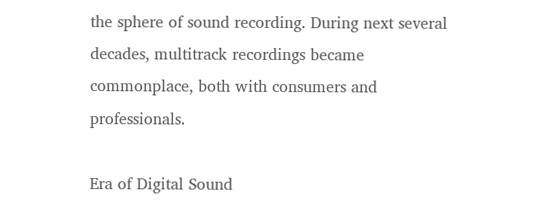the sphere of sound recording. During next several decades, multitrack recordings became commonplace, both with consumers and professionals.

Era of Digital Sound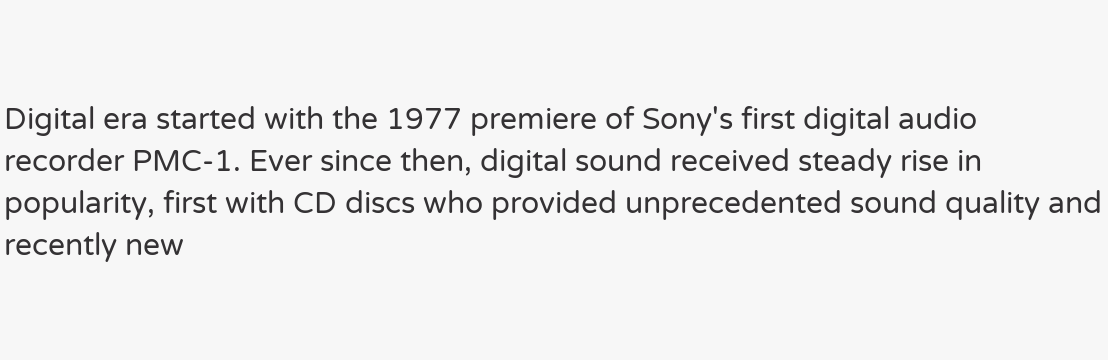Digital era started with the 1977 premiere of Sony's first digital audio recorder PMC-1. Ever since then, digital sound received steady rise in popularity, first with CD discs who provided unprecedented sound quality and recently new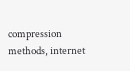compression methods, internet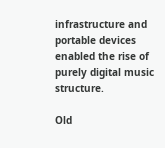infrastructure and portable devices enabled the rise of purely digital music structure.

Old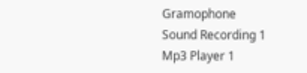Gramophone
Sound Recording 1
Mp3 Player 1